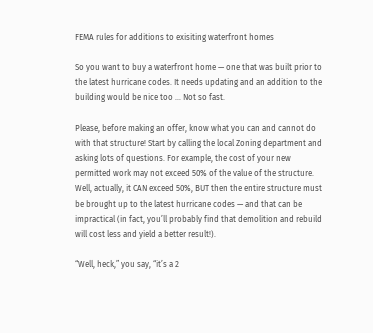FEMA rules for additions to exisiting waterfront homes

So you want to buy a waterfront home — one that was built prior to the latest hurricane codes. It needs updating and an addition to the building would be nice too … Not so fast.

Please, before making an offer, know what you can and cannot do with that structure! Start by calling the local Zoning department and asking lots of questions. For example, the cost of your new permitted work may not exceed 50% of the value of the structure. Well, actually, it CAN exceed 50%, BUT then the entire structure must be brought up to the latest hurricane codes — and that can be impractical (in fact, you’ll probably find that demolition and rebuild will cost less and yield a better result!).

“Well, heck,” you say, “it’s a 2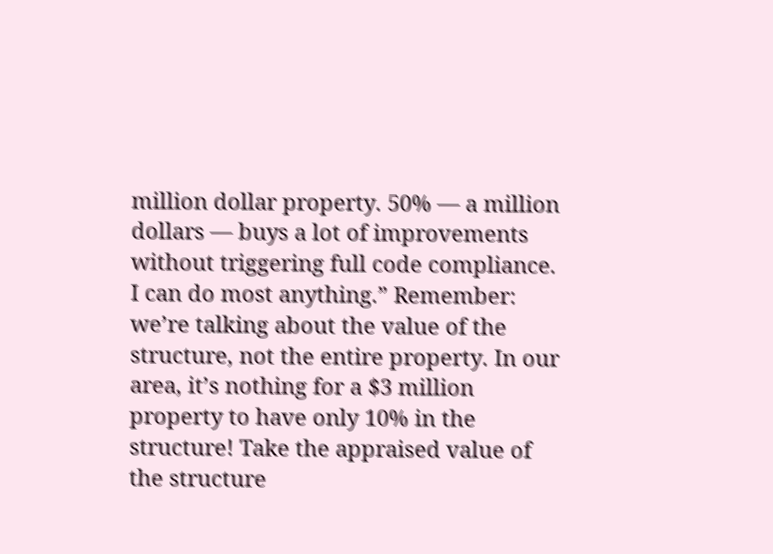million dollar property. 50% — a million dollars — buys a lot of improvements without triggering full code compliance. I can do most anything.” Remember: we’re talking about the value of the structure, not the entire property. In our area, it’s nothing for a $3 million property to have only 10% in the structure! Take the appraised value of the structure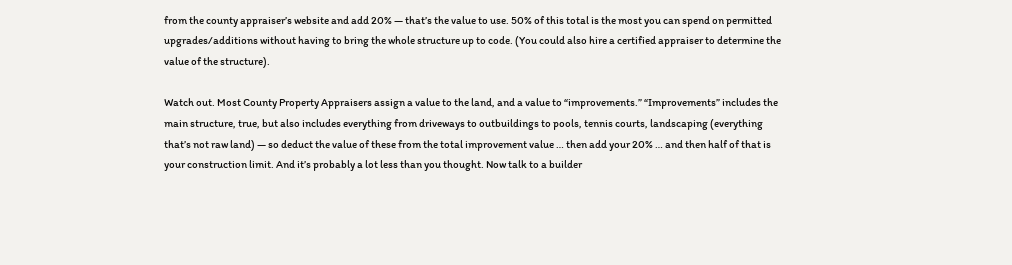from the county appraiser’s website and add 20% — that’s the value to use. 50% of this total is the most you can spend on permitted upgrades/additions without having to bring the whole structure up to code. (You could also hire a certified appraiser to determine the value of the structure).

Watch out. Most County Property Appraisers assign a value to the land, and a value to “improvements.” “Improvements” includes the main structure, true, but also includes everything from driveways to outbuildings to pools, tennis courts, landscaping (everything that’s not raw land) — so deduct the value of these from the total improvement value … then add your 20% … and then half of that is your construction limit. And it’s probably a lot less than you thought. Now talk to a builder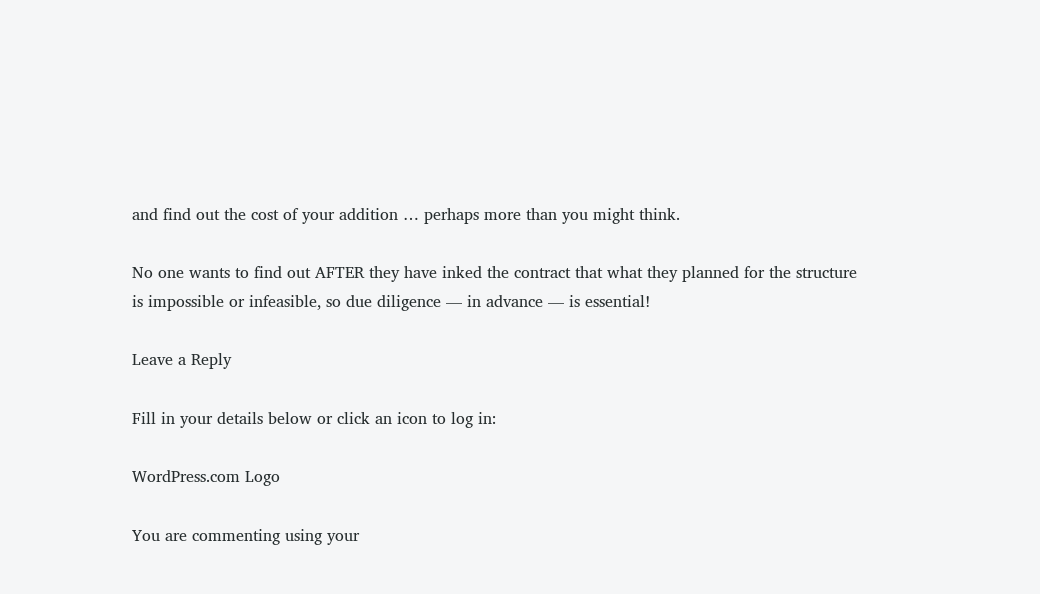and find out the cost of your addition … perhaps more than you might think.

No one wants to find out AFTER they have inked the contract that what they planned for the structure is impossible or infeasible, so due diligence — in advance — is essential!

Leave a Reply

Fill in your details below or click an icon to log in:

WordPress.com Logo

You are commenting using your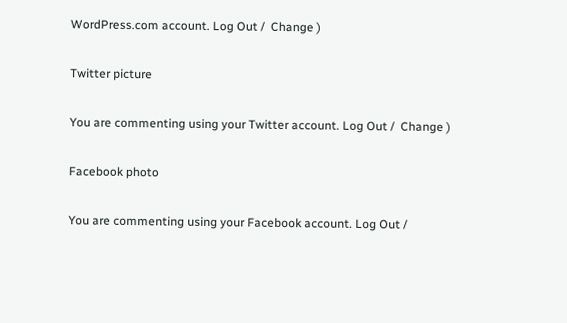WordPress.com account. Log Out /  Change )

Twitter picture

You are commenting using your Twitter account. Log Out /  Change )

Facebook photo

You are commenting using your Facebook account. Log Out /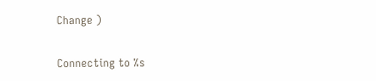Change )

Connecting to %s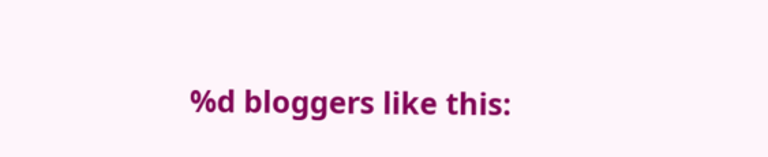%d bloggers like this: